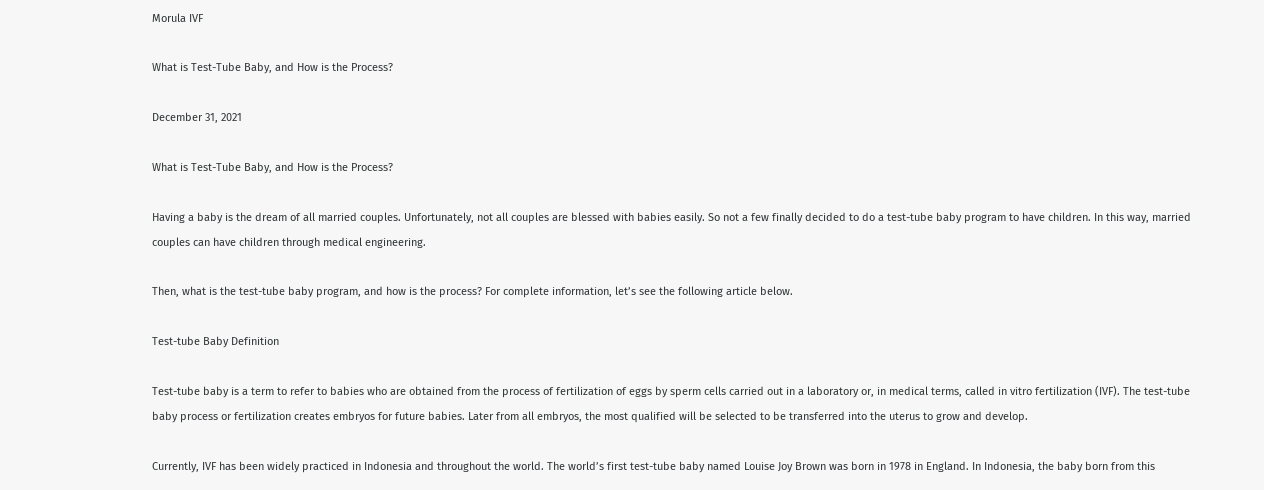Morula IVF

What is Test-Tube Baby, and How is the Process?

December 31, 2021

What is Test-Tube Baby, and How is the Process?

Having a baby is the dream of all married couples. Unfortunately, not all couples are blessed with babies easily. So not a few finally decided to do a test-tube baby program to have children. In this way, married couples can have children through medical engineering.

Then, what is the test-tube baby program, and how is the process? For complete information, let’s see the following article below.

Test-tube Baby Definition

Test-tube baby is a term to refer to babies who are obtained from the process of fertilization of eggs by sperm cells carried out in a laboratory or, in medical terms, called in vitro fertilization (IVF). The test-tube baby process or fertilization creates embryos for future babies. Later from all embryos, the most qualified will be selected to be transferred into the uterus to grow and develop.

Currently, IVF has been widely practiced in Indonesia and throughout the world. The world’s first test-tube baby named Louise Joy Brown was born in 1978 in England. In Indonesia, the baby born from this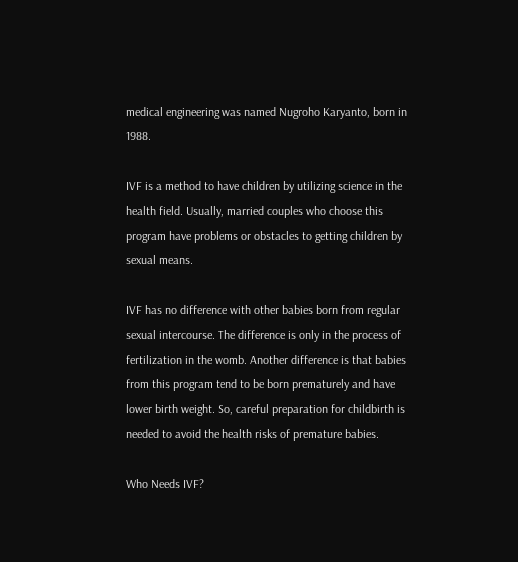medical engineering was named Nugroho Karyanto, born in 1988.

IVF is a method to have children by utilizing science in the health field. Usually, married couples who choose this program have problems or obstacles to getting children by sexual means.

IVF has no difference with other babies born from regular sexual intercourse. The difference is only in the process of fertilization in the womb. Another difference is that babies from this program tend to be born prematurely and have lower birth weight. So, careful preparation for childbirth is needed to avoid the health risks of premature babies.

Who Needs IVF?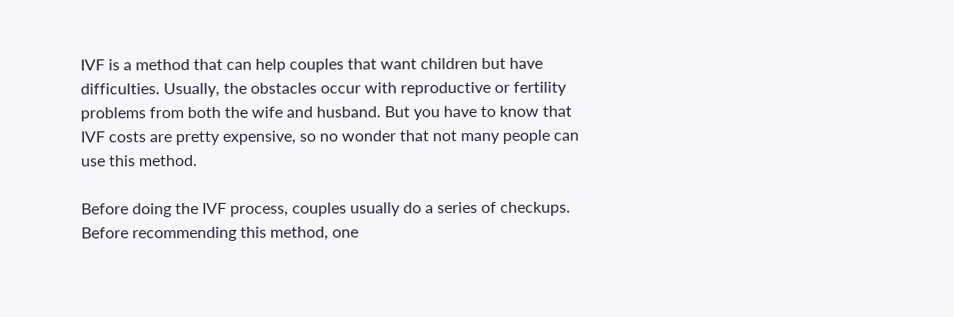IVF is a method that can help couples that want children but have difficulties. Usually, the obstacles occur with reproductive or fertility problems from both the wife and husband. But you have to know that IVF costs are pretty expensive, so no wonder that not many people can use this method.

Before doing the IVF process, couples usually do a series of checkups. Before recommending this method, one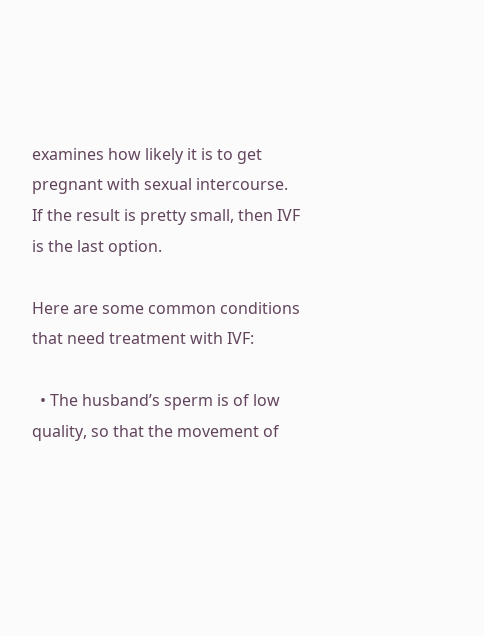examines how likely it is to get pregnant with sexual intercourse. If the result is pretty small, then IVF is the last option.

Here are some common conditions that need treatment with IVF:

  • The husband’s sperm is of low quality, so that the movement of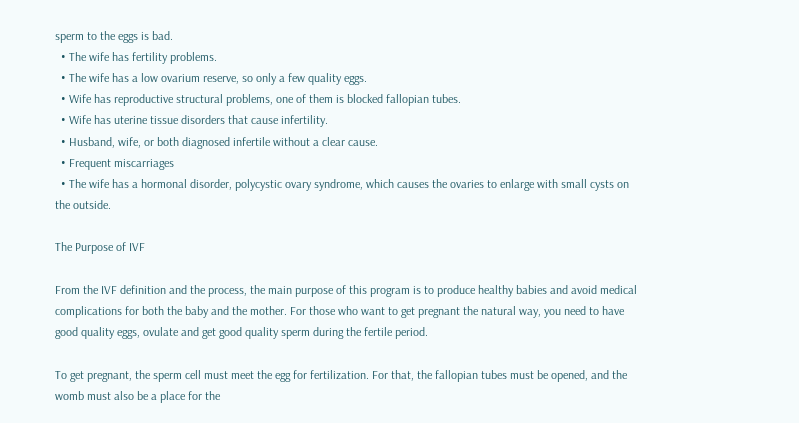sperm to the eggs is bad.
  • The wife has fertility problems.
  • The wife has a low ovarium reserve, so only a few quality eggs.
  • Wife has reproductive structural problems, one of them is blocked fallopian tubes.
  • Wife has uterine tissue disorders that cause infertility.
  • Husband, wife, or both diagnosed infertile without a clear cause.
  • Frequent miscarriages
  • The wife has a hormonal disorder, polycystic ovary syndrome, which causes the ovaries to enlarge with small cysts on the outside.

The Purpose of IVF

From the IVF definition and the process, the main purpose of this program is to produce healthy babies and avoid medical complications for both the baby and the mother. For those who want to get pregnant the natural way, you need to have good quality eggs, ovulate and get good quality sperm during the fertile period.

To get pregnant, the sperm cell must meet the egg for fertilization. For that, the fallopian tubes must be opened, and the womb must also be a place for the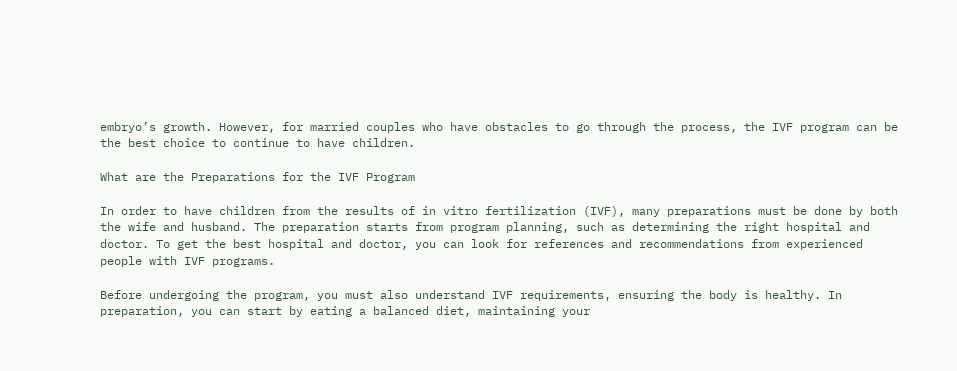embryo’s growth. However, for married couples who have obstacles to go through the process, the IVF program can be the best choice to continue to have children.

What are the Preparations for the IVF Program

In order to have children from the results of in vitro fertilization (IVF), many preparations must be done by both the wife and husband. The preparation starts from program planning, such as determining the right hospital and doctor. To get the best hospital and doctor, you can look for references and recommendations from experienced people with IVF programs.

Before undergoing the program, you must also understand IVF requirements, ensuring the body is healthy. In preparation, you can start by eating a balanced diet, maintaining your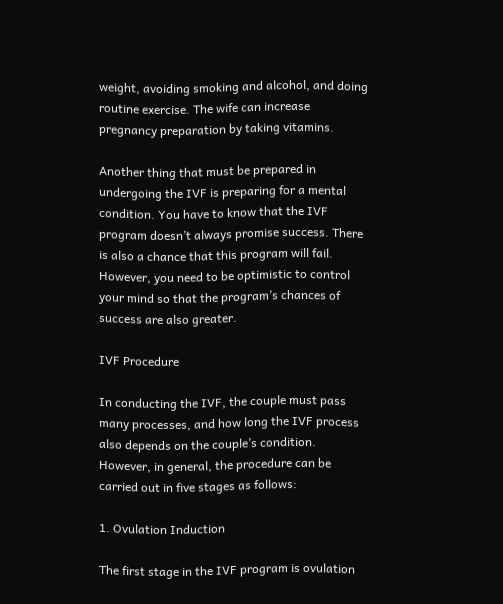weight, avoiding smoking and alcohol, and doing routine exercise. The wife can increase pregnancy preparation by taking vitamins.

Another thing that must be prepared in undergoing the IVF is preparing for a mental condition. You have to know that the IVF program doesn’t always promise success. There is also a chance that this program will fail. However, you need to be optimistic to control your mind so that the program’s chances of success are also greater.

IVF Procedure

In conducting the IVF, the couple must pass many processes, and how long the IVF process also depends on the couple’s condition. However, in general, the procedure can be carried out in five stages as follows:

1. Ovulation Induction

The first stage in the IVF program is ovulation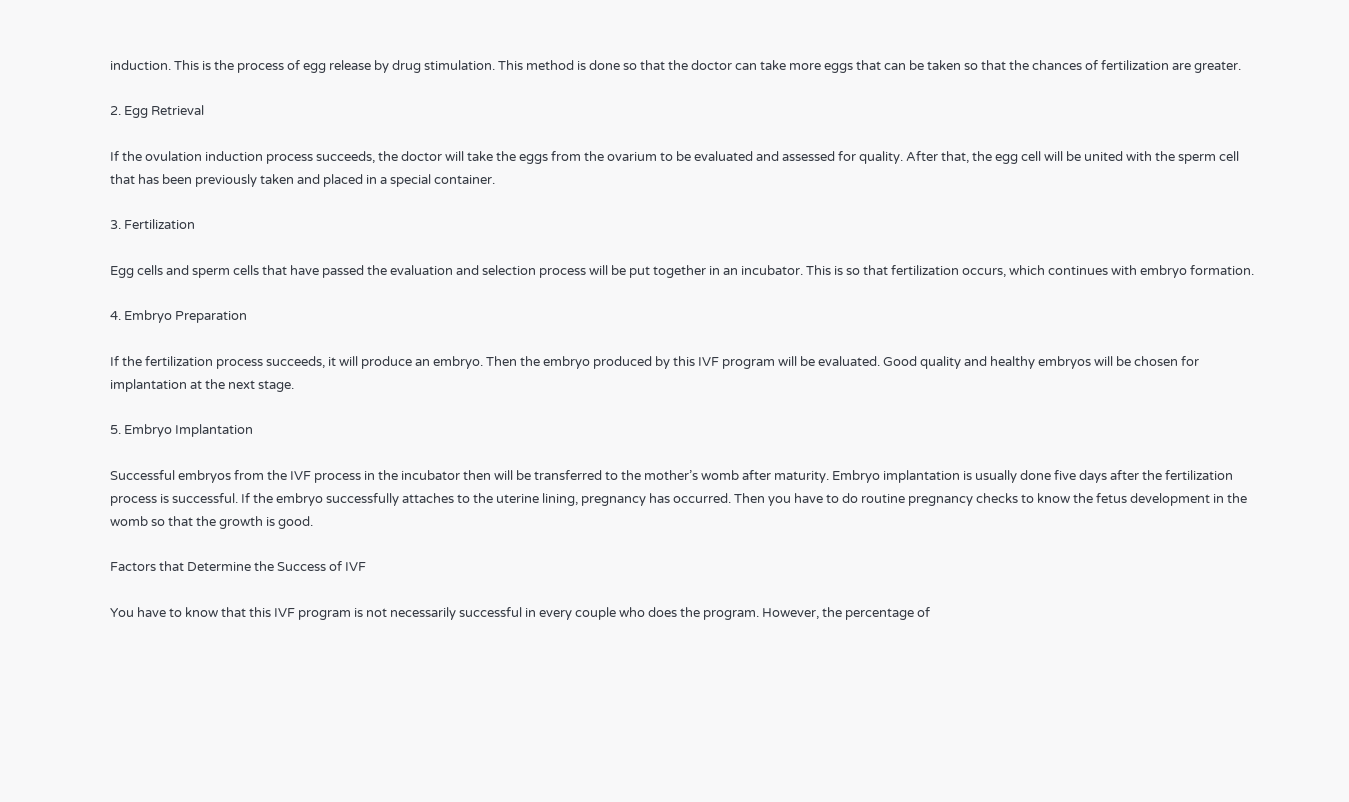induction. This is the process of egg release by drug stimulation. This method is done so that the doctor can take more eggs that can be taken so that the chances of fertilization are greater.

2. Egg Retrieval

If the ovulation induction process succeeds, the doctor will take the eggs from the ovarium to be evaluated and assessed for quality. After that, the egg cell will be united with the sperm cell that has been previously taken and placed in a special container.

3. Fertilization

Egg cells and sperm cells that have passed the evaluation and selection process will be put together in an incubator. This is so that fertilization occurs, which continues with embryo formation.

4. Embryo Preparation

If the fertilization process succeeds, it will produce an embryo. Then the embryo produced by this IVF program will be evaluated. Good quality and healthy embryos will be chosen for implantation at the next stage.

5. Embryo Implantation

Successful embryos from the IVF process in the incubator then will be transferred to the mother’s womb after maturity. Embryo implantation is usually done five days after the fertilization process is successful. If the embryo successfully attaches to the uterine lining, pregnancy has occurred. Then you have to do routine pregnancy checks to know the fetus development in the womb so that the growth is good.

Factors that Determine the Success of IVF

You have to know that this IVF program is not necessarily successful in every couple who does the program. However, the percentage of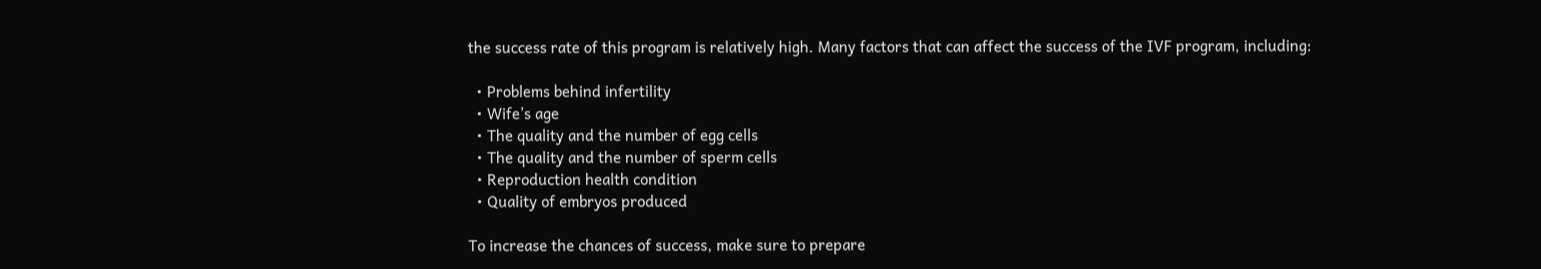the success rate of this program is relatively high. Many factors that can affect the success of the IVF program, including:

  • Problems behind infertility
  • Wife’s age
  • The quality and the number of egg cells
  • The quality and the number of sperm cells
  • Reproduction health condition
  • Quality of embryos produced

To increase the chances of success, make sure to prepare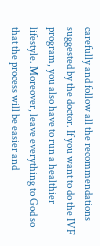carefully and follow all the recommendations suggested by the doctor. If you want to do the IVF program, you also have to run a healthier lifestyle. Moreover, leave everything to God so that the process will be easier and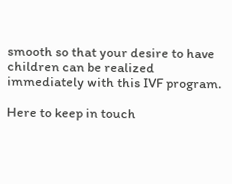smooth so that your desire to have children can be realized immediately with this IVF program.

Here to keep in touch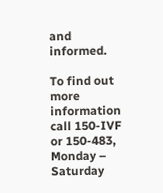and informed.

To find out more information call 150-IVF or 150-483, Monday – Saturday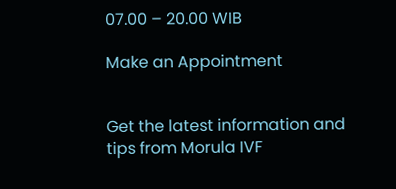07.00 – 20.00 WIB

Make an Appointment


Get the latest information and tips from Morula IVF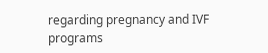regarding pregnancy and IVF programs